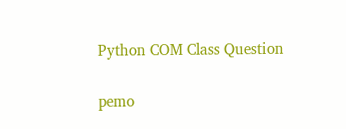Python COM Class Question

pemo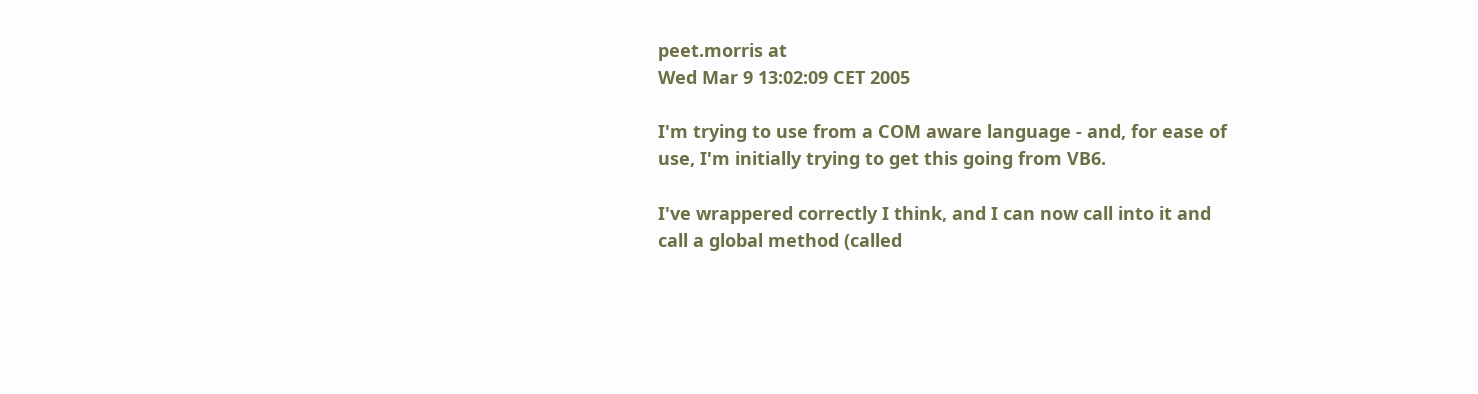peet.morris at
Wed Mar 9 13:02:09 CET 2005

I'm trying to use from a COM aware language - and, for ease of
use, I'm initially trying to get this going from VB6.

I've wrappered correctly I think, and I can now call into it and
call a global method (called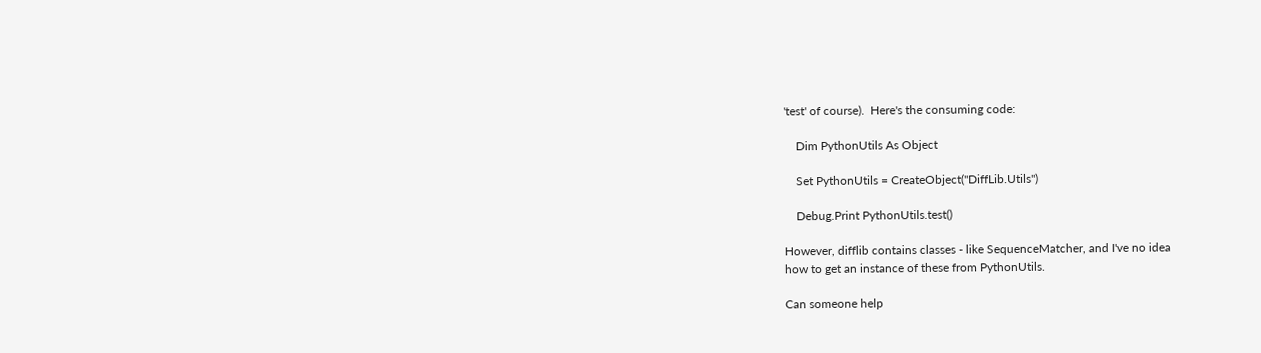'test' of course).  Here's the consuming code:

    Dim PythonUtils As Object

    Set PythonUtils = CreateObject("DiffLib.Utils")

    Debug.Print PythonUtils.test()

However, difflib contains classes - like SequenceMatcher, and I've no idea
how to get an instance of these from PythonUtils.

Can someone help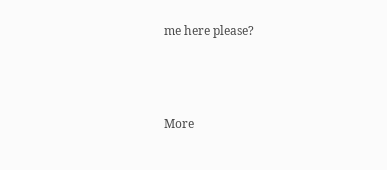me here please?



More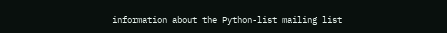information about the Python-list mailing list